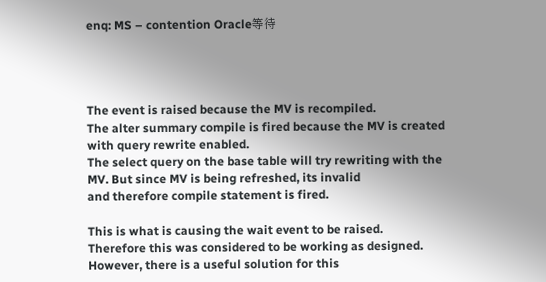enq: MS – contention Oracle等待




The event is raised because the MV is recompiled.
The alter summary compile is fired because the MV is created with query rewrite enabled.
The select query on the base table will try rewriting with the MV. But since MV is being refreshed, its invalid
and therefore compile statement is fired.

This is what is causing the wait event to be raised.
Therefore this was considered to be working as designed.
However, there is a useful solution for this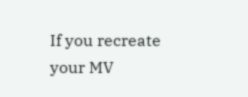If you recreate your MV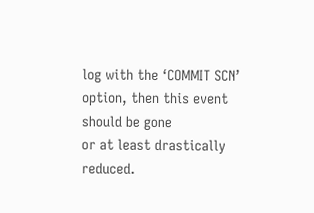log with the ‘COMMIT SCN’ option, then this event should be gone
or at least drastically reduced.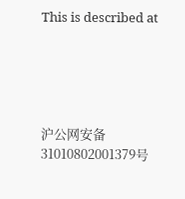This is described at





沪公网安备 31010802001379号